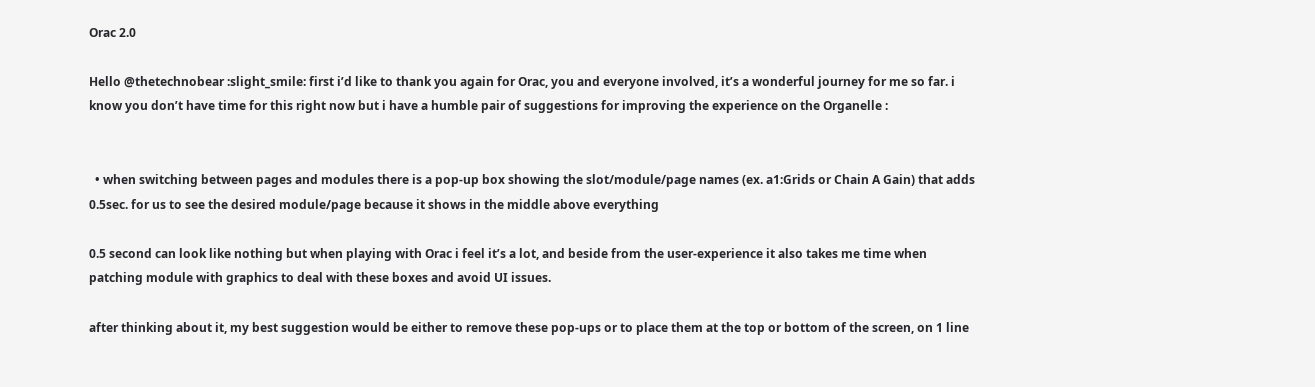Orac 2.0

Hello @thetechnobear :slight_smile: first i’d like to thank you again for Orac, you and everyone involved, it’s a wonderful journey for me so far. i know you don’t have time for this right now but i have a humble pair of suggestions for improving the experience on the Organelle :


  • when switching between pages and modules there is a pop-up box showing the slot/module/page names (ex. a1:Grids or Chain A Gain) that adds 0.5sec. for us to see the desired module/page because it shows in the middle above everything

0.5 second can look like nothing but when playing with Orac i feel it’s a lot, and beside from the user-experience it also takes me time when patching module with graphics to deal with these boxes and avoid UI issues.

after thinking about it, my best suggestion would be either to remove these pop-ups or to place them at the top or bottom of the screen, on 1 line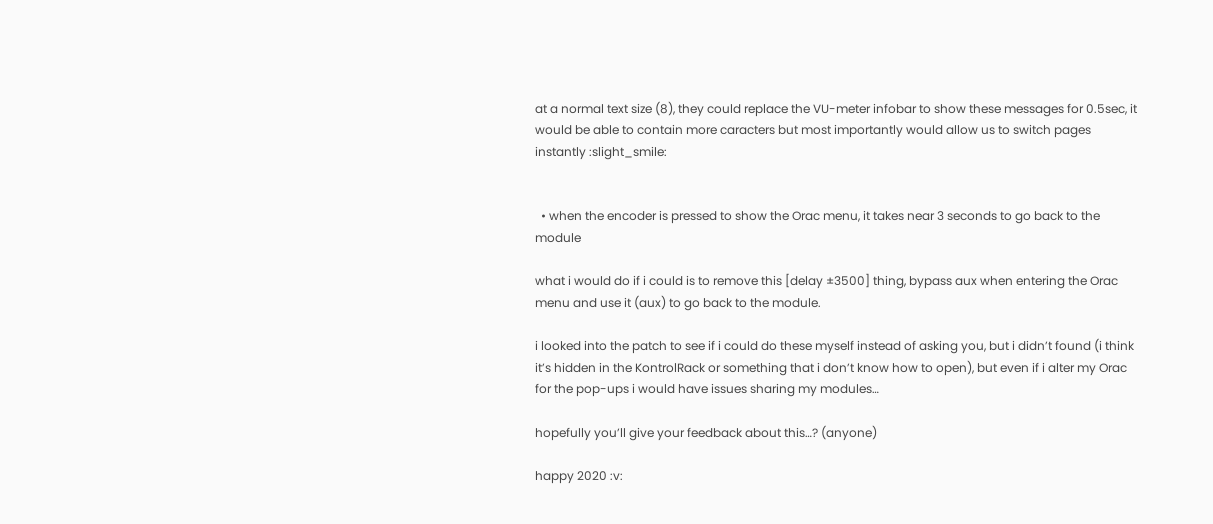at a normal text size (8), they could replace the VU-meter infobar to show these messages for 0.5sec, it would be able to contain more caracters but most importantly would allow us to switch pages instantly :slight_smile:


  • when the encoder is pressed to show the Orac menu, it takes near 3 seconds to go back to the module

what i would do if i could is to remove this [delay ±3500] thing, bypass aux when entering the Orac menu and use it (aux) to go back to the module.

i looked into the patch to see if i could do these myself instead of asking you, but i didn’t found (i think it’s hidden in the KontrolRack or something that i don’t know how to open), but even if i alter my Orac for the pop-ups i would have issues sharing my modules…

hopefully you’ll give your feedback about this…? (anyone)

happy 2020 :v: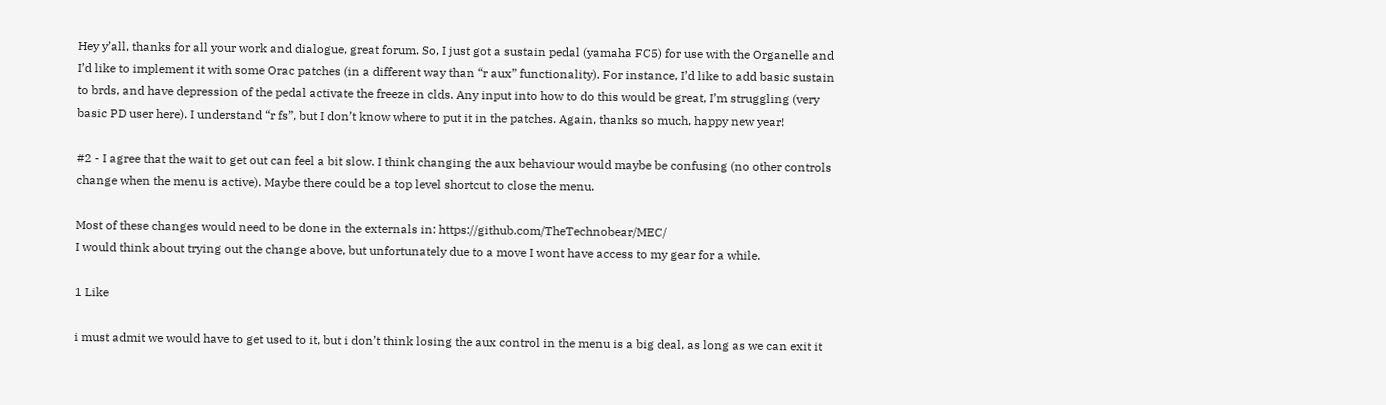Hey y’all, thanks for all your work and dialogue, great forum. So, I just got a sustain pedal (yamaha FC5) for use with the Organelle and I’d like to implement it with some Orac patches (in a different way than “r aux” functionality). For instance, I’d like to add basic sustain to brds, and have depression of the pedal activate the freeze in clds. Any input into how to do this would be great, I’m struggling (very basic PD user here). I understand “r fs”, but I don’t know where to put it in the patches. Again, thanks so much, happy new year!

#2 - I agree that the wait to get out can feel a bit slow. I think changing the aux behaviour would maybe be confusing (no other controls change when the menu is active). Maybe there could be a top level shortcut to close the menu.

Most of these changes would need to be done in the externals in: https://github.com/TheTechnobear/MEC/
I would think about trying out the change above, but unfortunately due to a move I wont have access to my gear for a while.

1 Like

i must admit we would have to get used to it, but i don’t think losing the aux control in the menu is a big deal, as long as we can exit it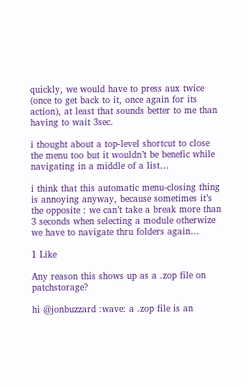quickly, we would have to press aux twice (once to get back to it, once again for its action), at least that sounds better to me than having to wait 3sec.

i thought about a top-level shortcut to close the menu too but it wouldn’t be benefic while navigating in a middle of a list…

i think that this automatic menu-closing thing is annoying anyway, because sometimes it’s the opposite : we can’t take a break more than 3 seconds when selecting a module otherwize we have to navigate thru folders again…

1 Like

Any reason this shows up as a .zop file on patchstorage?

hi @jonbuzzard :wave: a .zop file is an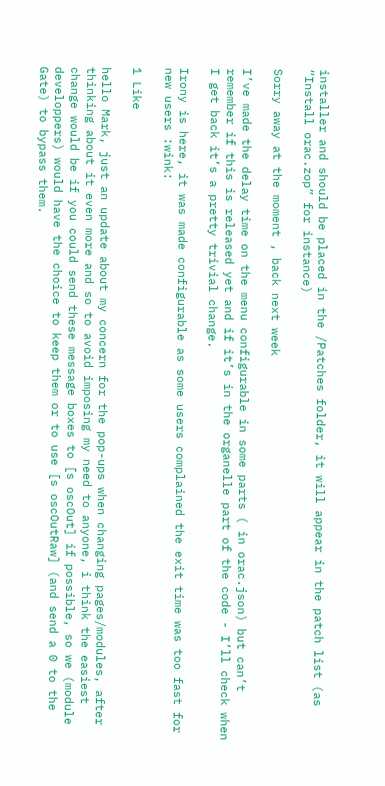installer and should be placed in the /Patches folder, it will appear in the patch list (as “Install orac.zop” for instance)

Sorry away at the moment , back next week

I’ve made the delay time on the menu configurable in some parts ( in orac.json) but can’t remember if this is released yet and if it’s in the organelle part of the code - I’ll check when I get back it’s a pretty trivial change.

Irony is here, it was made configurable as some users complained the exit time was too fast for new users :wink:

1 Like

hello Mark, just an update about my concern for the pop-ups when changing pages/modules, after thinking about it even more and so to avoid imposing my need to anyone, i think the easiest change would be if you could send these message boxes to [s oscOut] if possible, so we (module developpers) would have the choice to keep them or to use [s oscOutRaw] (and send a 0 to the Gate) to bypass them.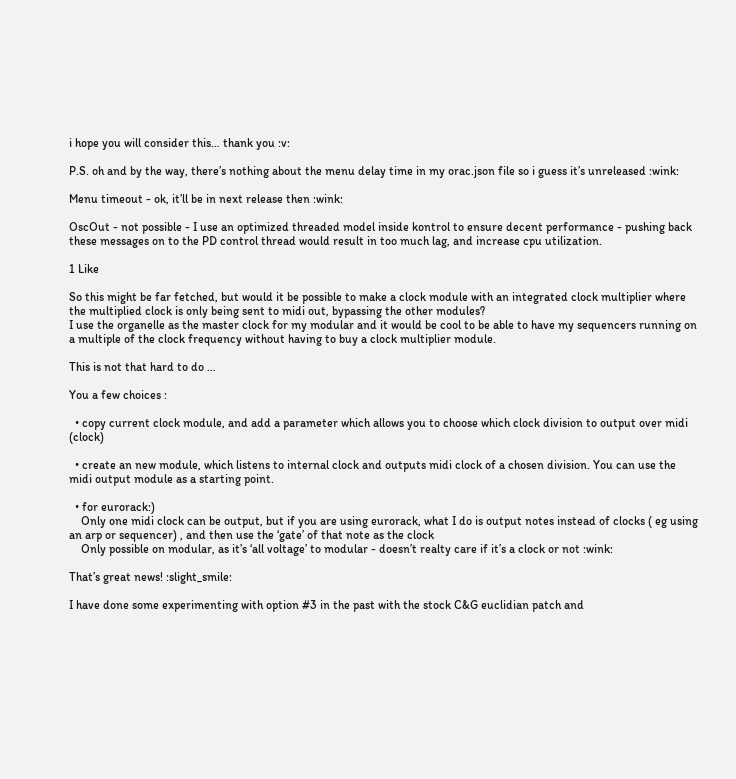i hope you will consider this… thank you :v:

P.S. oh and by the way, there’s nothing about the menu delay time in my orac.json file so i guess it’s unreleased :wink:

Menu timeout - ok, it’ll be in next release then :wink:

OscOut - not possible - I use an optimized threaded model inside kontrol to ensure decent performance - pushing back these messages on to the PD control thread would result in too much lag, and increase cpu utilization.

1 Like

So this might be far fetched, but would it be possible to make a clock module with an integrated clock multiplier where the multiplied clock is only being sent to midi out, bypassing the other modules?
I use the organelle as the master clock for my modular and it would be cool to be able to have my sequencers running on a multiple of the clock frequency without having to buy a clock multiplier module.

This is not that hard to do …

You a few choices :

  • copy current clock module, and add a parameter which allows you to choose which clock division to output over midi (clock)

  • create an new module, which listens to internal clock and outputs midi clock of a chosen division. You can use the midi output module as a starting point.

  • for eurorack:)
    Only one midi clock can be output, but if you are using eurorack, what I do is output notes instead of clocks ( eg using an arp or sequencer) , and then use the ‘gate’ of that note as the clock
    Only possible on modular, as it’s ‘all voltage’ to modular - doesn’t realty care if it’s a clock or not :wink:

That’s great news! :slight_smile:

I have done some experimenting with option #3 in the past with the stock C&G euclidian patch and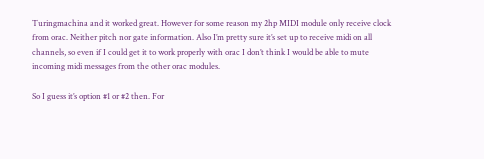Turingmachina and it worked great. However for some reason my 2hp MIDI module only receive clock from orac. Neither pitch nor gate information. Also I’m pretty sure it’s set up to receive midi on all channels, so even if I could get it to work properly with orac I don’t think I would be able to mute incoming midi messages from the other orac modules.

So I guess it’s option #1 or #2 then. For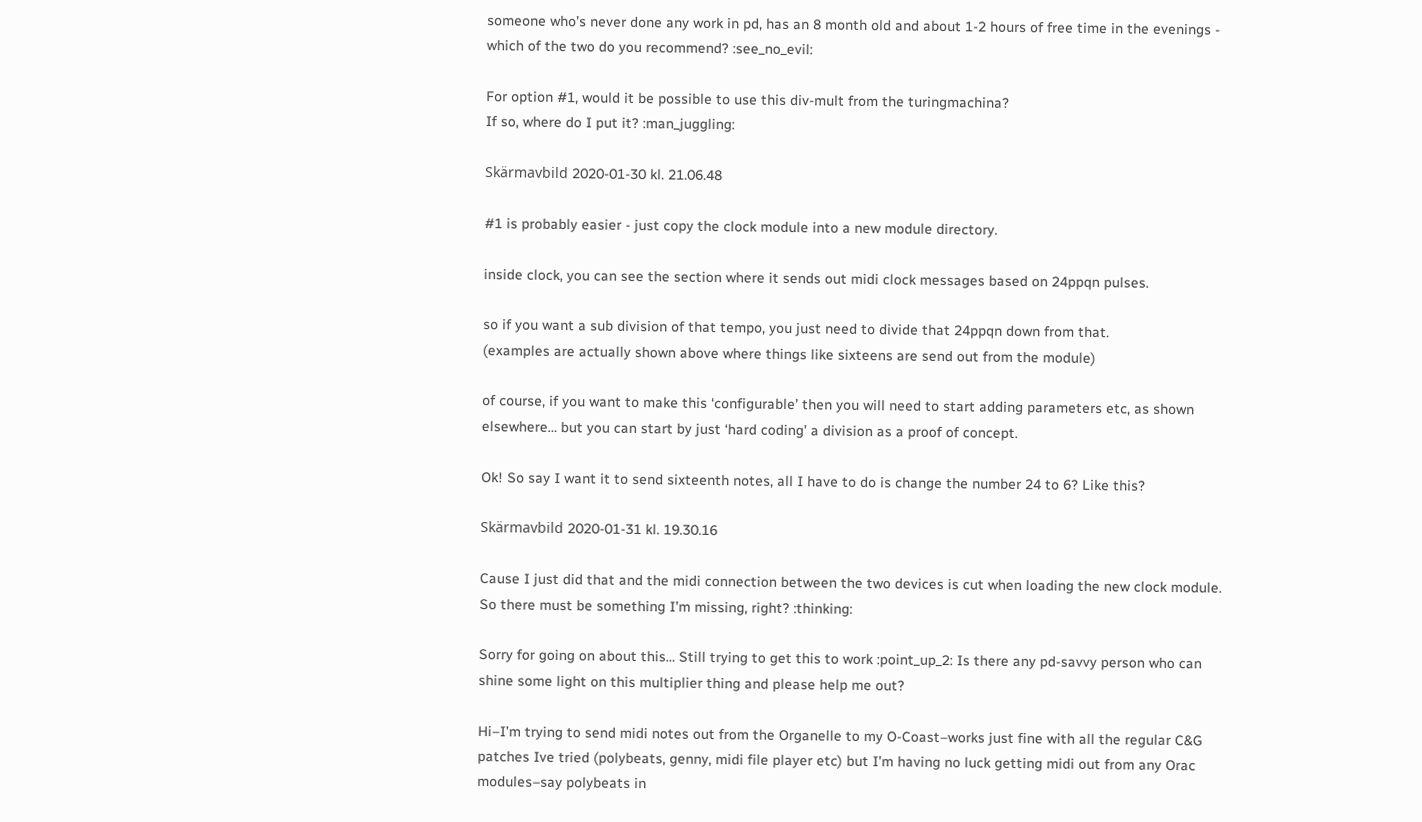someone who’s never done any work in pd, has an 8 month old and about 1-2 hours of free time in the evenings - which of the two do you recommend? :see_no_evil:

For option #1, would it be possible to use this div-mult from the turingmachina?
If so, where do I put it? :man_juggling:

Skärmavbild 2020-01-30 kl. 21.06.48

#1 is probably easier - just copy the clock module into a new module directory.

inside clock, you can see the section where it sends out midi clock messages based on 24ppqn pulses.

so if you want a sub division of that tempo, you just need to divide that 24ppqn down from that.
(examples are actually shown above where things like sixteens are send out from the module)

of course, if you want to make this ‘configurable’ then you will need to start adding parameters etc, as shown elsewhere… but you can start by just ‘hard coding’ a division as a proof of concept.

Ok! So say I want it to send sixteenth notes, all I have to do is change the number 24 to 6? Like this?

Skärmavbild 2020-01-31 kl. 19.30.16

Cause I just did that and the midi connection between the two devices is cut when loading the new clock module. So there must be something I’m missing, right? :thinking:

Sorry for going on about this… Still trying to get this to work :point_up_2: Is there any pd-savvy person who can shine some light on this multiplier thing and please help me out?

Hi–I’m trying to send midi notes out from the Organelle to my O-Coast–works just fine with all the regular C&G patches Ive tried (polybeats, genny, midi file player etc) but I’m having no luck getting midi out from any Orac modules–say polybeats in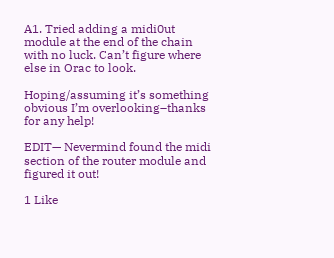A1. Tried adding a midi0ut module at the end of the chain with no luck. Can’t figure where else in Orac to look.

Hoping/assuming it’s something obvious I’m overlooking–thanks for any help!

EDIT— Nevermind found the midi section of the router module and figured it out!

1 Like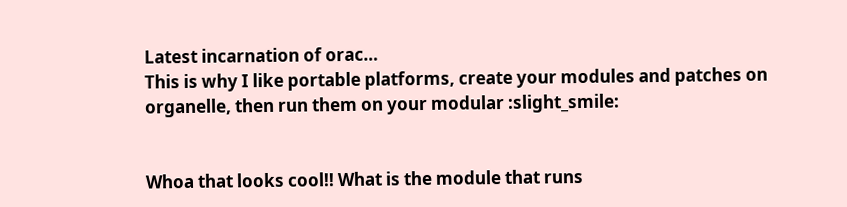Latest incarnation of orac…
This is why I like portable platforms, create your modules and patches on organelle, then run them on your modular :slight_smile:


Whoa that looks cool!! What is the module that runs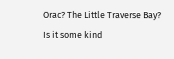Orac? The Little Traverse Bay? Is it some kind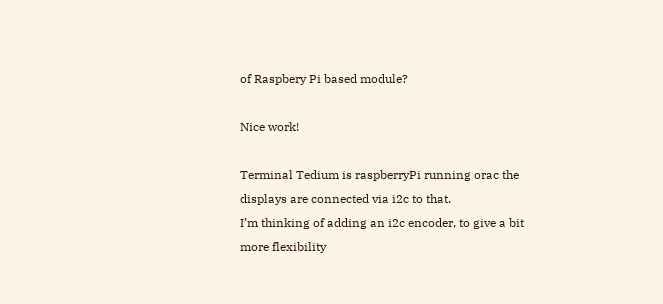of Raspbery Pi based module?

Nice work!

Terminal Tedium is raspberryPi running orac the displays are connected via i2c to that.
I’m thinking of adding an i2c encoder, to give a bit more flexibility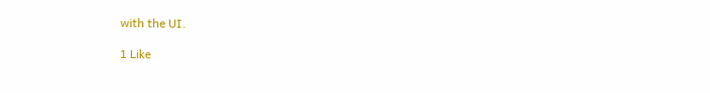with the UI.

1 Like